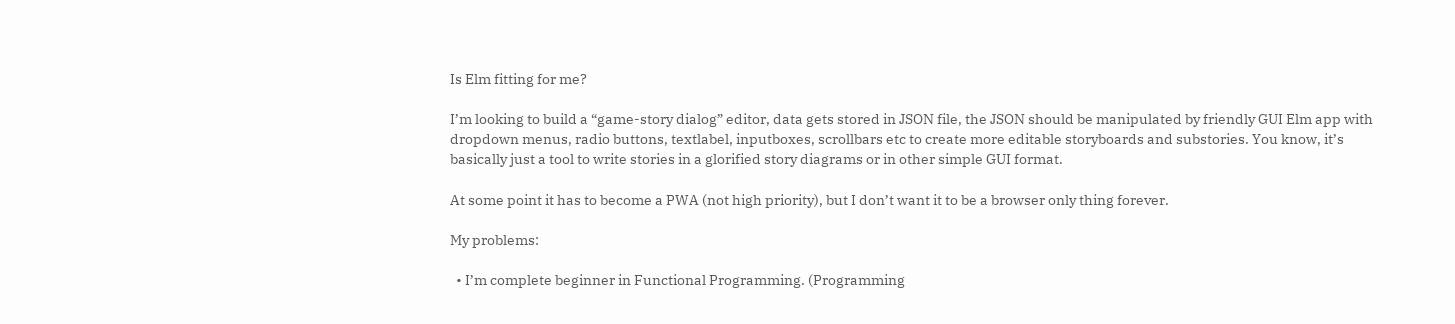Is Elm fitting for me?

I’m looking to build a “game-story dialog” editor, data gets stored in JSON file, the JSON should be manipulated by friendly GUI Elm app with dropdown menus, radio buttons, textlabel, inputboxes, scrollbars etc to create more editable storyboards and substories. You know, it’s basically just a tool to write stories in a glorified story diagrams or in other simple GUI format.

At some point it has to become a PWA (not high priority), but I don’t want it to be a browser only thing forever.

My problems:

  • I’m complete beginner in Functional Programming. (Programming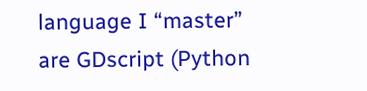language I “master” are GDscript (Python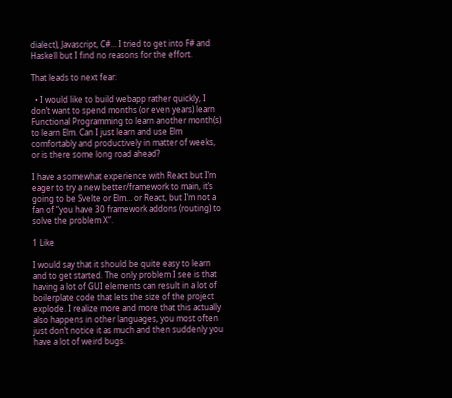dialect), Javascript, C#… I tried to get into F# and Haskell but I find no reasons for the effort.

That leads to next fear:

  • I would like to build webapp rather quickly, I don’t want to spend months (or even years) learn Functional Programming to learn another month(s) to learn Elm. Can I just learn and use Elm comfortably and productively in matter of weeks, or is there some long road ahead?

I have a somewhat experience with React but I’m eager to try a new better/framework to main, it’s going to be Svelte or Elm… or React, but I’m not a fan of “you have 30 framework addons (routing) to solve the problem X”.

1 Like

I would say that it should be quite easy to learn and to get started. The only problem I see is that having a lot of GUI elements can result in a lot of boilerplate code that lets the size of the project explode. I realize more and more that this actually also happens in other languages, you most often just don’t notice it as much and then suddenly you have a lot of weird bugs.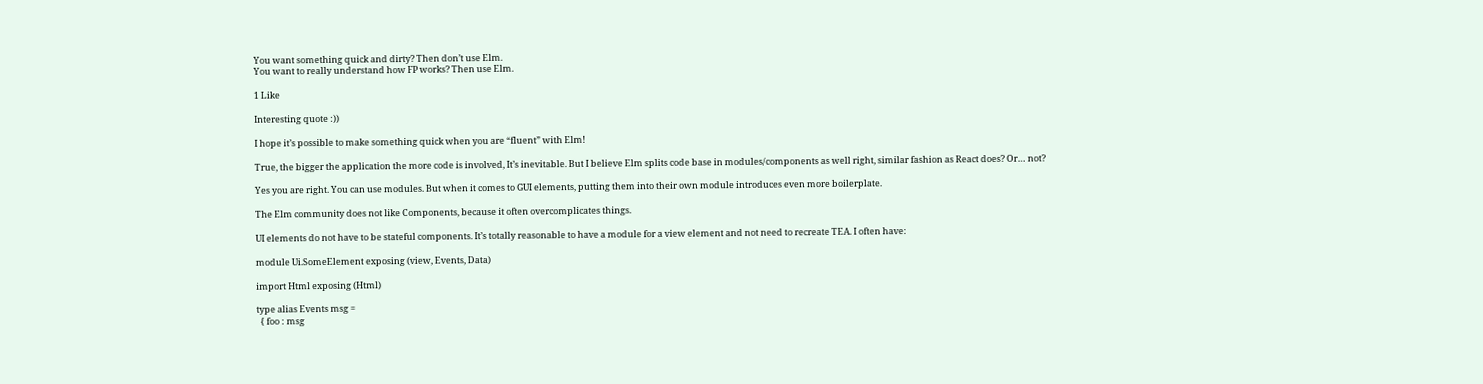You want something quick and dirty? Then don’t use Elm.
You want to really understand how FP works? Then use Elm.

1 Like

Interesting quote :))

I hope it’s possible to make something quick when you are “fluent” with Elm!

True, the bigger the application the more code is involved, It’s inevitable. But I believe Elm splits code base in modules/components as well right, similar fashion as React does? Or… not?

Yes you are right. You can use modules. But when it comes to GUI elements, putting them into their own module introduces even more boilerplate.

The Elm community does not like Components, because it often overcomplicates things.

UI elements do not have to be stateful components. It’s totally reasonable to have a module for a view element and not need to recreate TEA. I often have:

module Ui.SomeElement exposing (view, Events, Data)

import Html exposing (Html)

type alias Events msg =
  { foo : msg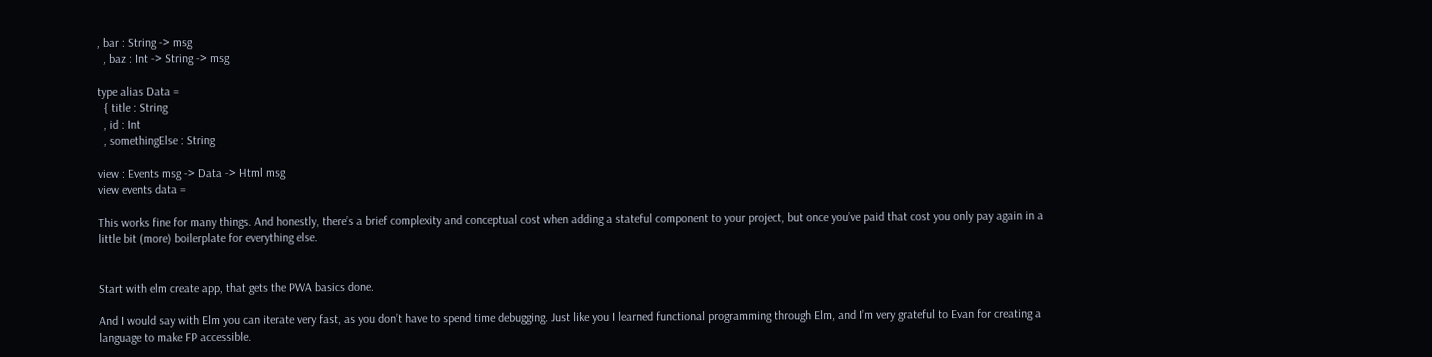, bar : String -> msg
  , baz : Int -> String -> msg

type alias Data =
  { title : String
  , id : Int
  , somethingElse : String

view : Events msg -> Data -> Html msg
view events data =

This works fine for many things. And honestly, there’s a brief complexity and conceptual cost when adding a stateful component to your project, but once you’ve paid that cost you only pay again in a little bit (more) boilerplate for everything else.


Start with elm create app, that gets the PWA basics done.

And I would say with Elm you can iterate very fast, as you don’t have to spend time debugging. Just like you I learned functional programming through Elm, and I’m very grateful to Evan for creating a language to make FP accessible.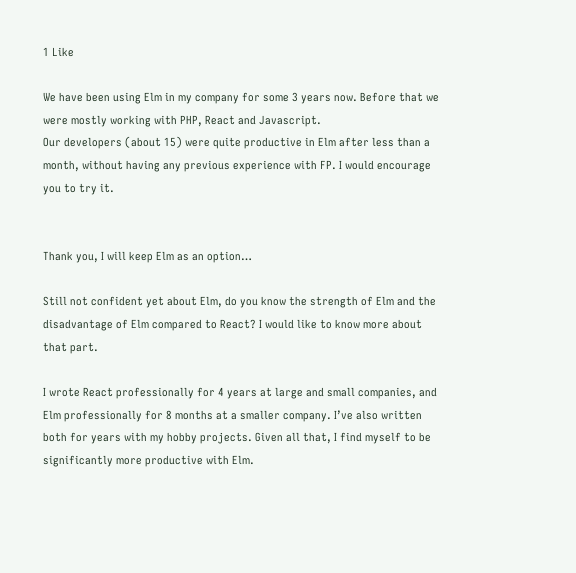1 Like

We have been using Elm in my company for some 3 years now. Before that we were mostly working with PHP, React and Javascript.
Our developers (about 15) were quite productive in Elm after less than a month, without having any previous experience with FP. I would encourage you to try it.


Thank you, I will keep Elm as an option…

Still not confident yet about Elm, do you know the strength of Elm and the disadvantage of Elm compared to React? I would like to know more about that part.

I wrote React professionally for 4 years at large and small companies, and Elm professionally for 8 months at a smaller company. I’ve also written both for years with my hobby projects. Given all that, I find myself to be significantly more productive with Elm.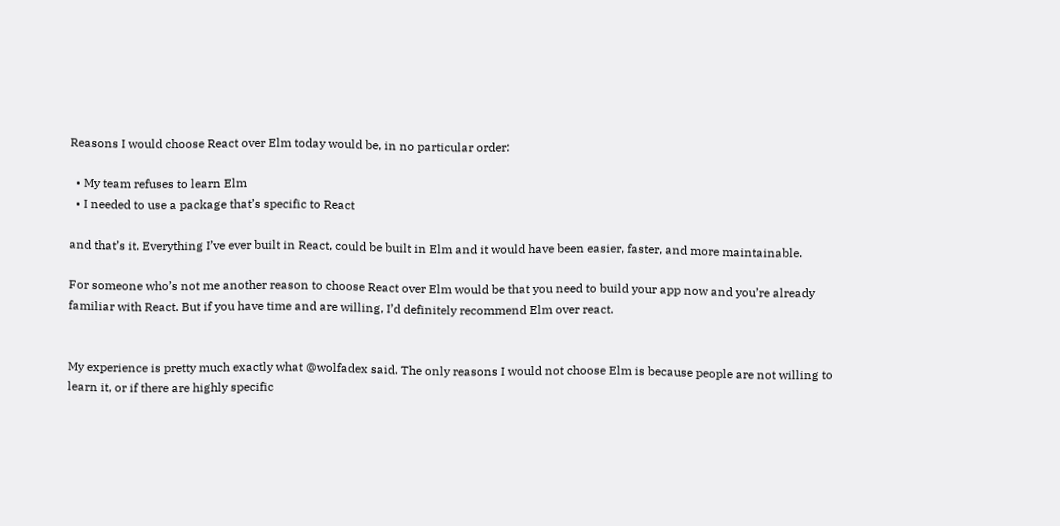Reasons I would choose React over Elm today would be, in no particular order:

  • My team refuses to learn Elm
  • I needed to use a package that’s specific to React

and that’s it. Everything I’ve ever built in React, could be built in Elm and it would have been easier, faster, and more maintainable.

For someone who’s not me another reason to choose React over Elm would be that you need to build your app now and you’re already familiar with React. But if you have time and are willing, I’d definitely recommend Elm over react.


My experience is pretty much exactly what @wolfadex said. The only reasons I would not choose Elm is because people are not willing to learn it, or if there are highly specific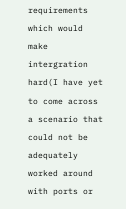requirements which would make intergration hard(I have yet to come across a scenario that could not be adequately worked around with ports or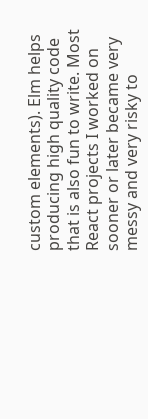custom elements). Elm helps producing high quality code that is also fun to write. Most React projects I worked on sooner or later became very messy and very risky to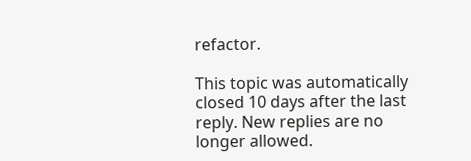refactor.

This topic was automatically closed 10 days after the last reply. New replies are no longer allowed.